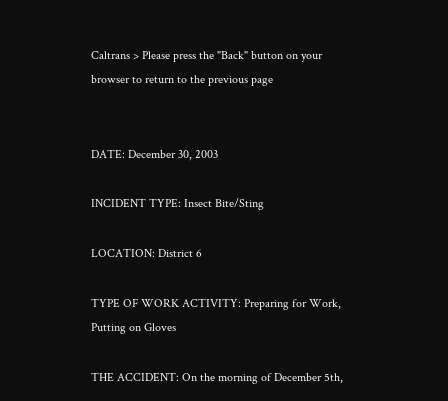Caltrans > Please press the "Back" button on your browser to return to the previous page


DATE: December 30, 2003

INCIDENT TYPE: Insect Bite/Sting

LOCATION: District 6

TYPE OF WORK ACTIVITY: Preparing for Work, Putting on Gloves

THE ACCIDENT: On the morning of December 5th,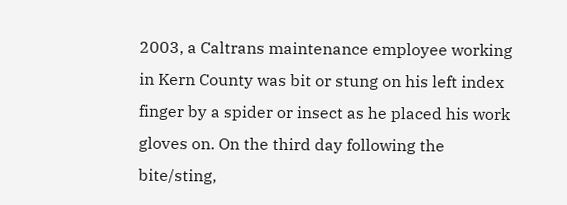2003, a Caltrans maintenance employee working in Kern County was bit or stung on his left index finger by a spider or insect as he placed his work gloves on. On the third day following the bite/sting,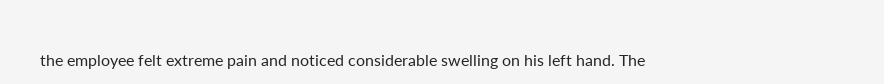the employee felt extreme pain and noticed considerable swelling on his left hand. The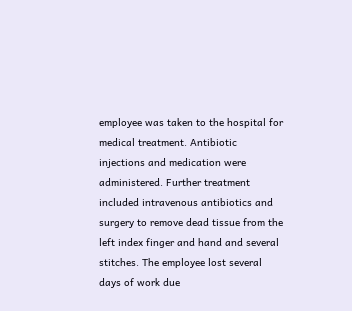employee was taken to the hospital for medical treatment. Antibiotic injections and medication were administered. Further treatment included intravenous antibiotics and surgery to remove dead tissue from the left index finger and hand and several stitches. The employee lost several days of work due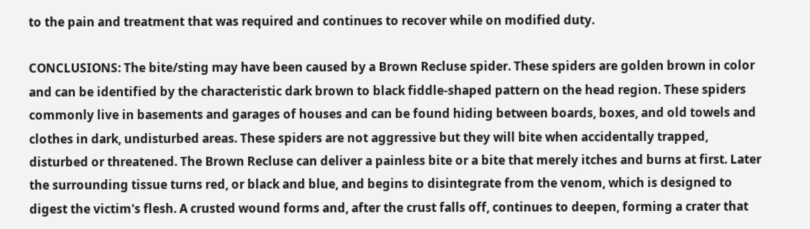to the pain and treatment that was required and continues to recover while on modified duty.

CONCLUSIONS: The bite/sting may have been caused by a Brown Recluse spider. These spiders are golden brown in color and can be identified by the characteristic dark brown to black fiddle-shaped pattern on the head region. These spiders commonly live in basements and garages of houses and can be found hiding between boards, boxes, and old towels and clothes in dark, undisturbed areas. These spiders are not aggressive but they will bite when accidentally trapped, disturbed or threatened. The Brown Recluse can deliver a painless bite or a bite that merely itches and burns at first. Later the surrounding tissue turns red, or black and blue, and begins to disintegrate from the venom, which is designed to digest the victim's flesh. A crusted wound forms and, after the crust falls off, continues to deepen, forming a crater that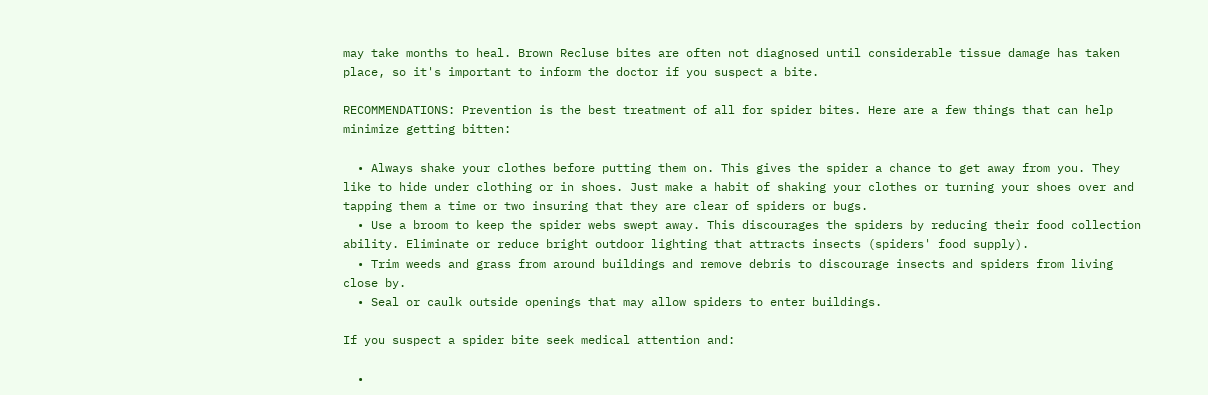may take months to heal. Brown Recluse bites are often not diagnosed until considerable tissue damage has taken place, so it's important to inform the doctor if you suspect a bite.

RECOMMENDATIONS: Prevention is the best treatment of all for spider bites. Here are a few things that can help minimize getting bitten:

  • Always shake your clothes before putting them on. This gives the spider a chance to get away from you. They like to hide under clothing or in shoes. Just make a habit of shaking your clothes or turning your shoes over and tapping them a time or two insuring that they are clear of spiders or bugs.
  • Use a broom to keep the spider webs swept away. This discourages the spiders by reducing their food collection ability. Eliminate or reduce bright outdoor lighting that attracts insects (spiders' food supply).
  • Trim weeds and grass from around buildings and remove debris to discourage insects and spiders from living close by.
  • Seal or caulk outside openings that may allow spiders to enter buildings.

If you suspect a spider bite seek medical attention and:

  •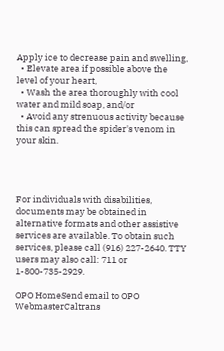Apply ice to decrease pain and swelling,
  • Elevate area if possible above the level of your heart,
  • Wash the area thoroughly with cool water and mild soap, and/or
  • Avoid any strenuous activity because this can spread the spider's venom in your skin.




For individuals with disabilities, documents may be obtained in alternative formats and other assistive services are available. To obtain such services, please call (916) 227-2640. TTY users may also call: 711 or 1-800-735-2929.

OPO HomeSend email to OPO WebmasterCaltrans